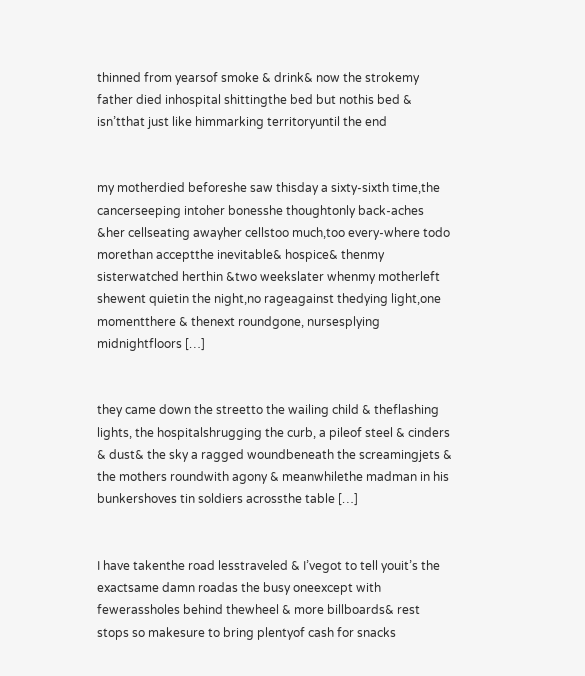thinned from yearsof smoke & drink& now the strokemy father died inhospital shittingthe bed but nothis bed & isn’tthat just like himmarking territoryuntil the end


my motherdied beforeshe saw thisday a sixty-sixth time,the cancerseeping intoher bonesshe thoughtonly back-aches &her cellseating awayher cellstoo much,too every-where todo morethan acceptthe inevitable& hospice& thenmy sisterwatched herthin &two weekslater whenmy motherleft shewent quietin the night,no rageagainst thedying light,one momentthere & thenext roundgone, nursesplying midnightfloors […]


they came down the streetto the wailing child & theflashing lights, the hospitalshrugging the curb, a pileof steel & cinders & dust& the sky a ragged woundbeneath the screamingjets & the mothers roundwith agony & meanwhilethe madman in his bunkershoves tin soldiers acrossthe table […]


I have takenthe road lesstraveled & I’vegot to tell youit’s the exactsame damn roadas the busy oneexcept with fewerassholes behind thewheel & more billboards& rest stops so makesure to bring plentyof cash for snacks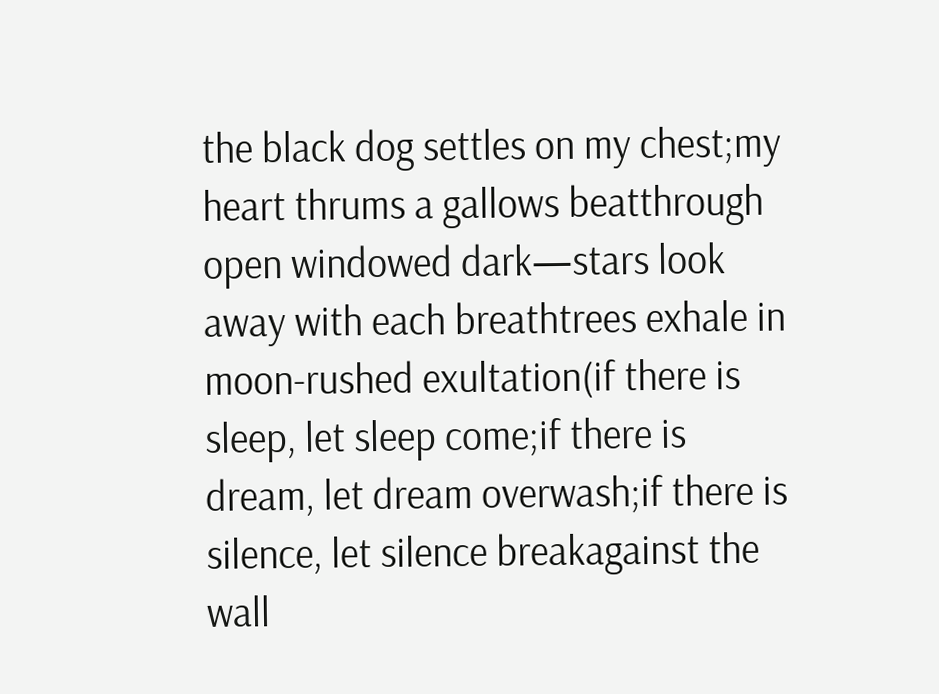the black dog settles on my chest;my heart thrums a gallows beatthrough open windowed dark—stars look away with each breathtrees exhale in moon-rushed exultation(if there is sleep, let sleep come;if there is dream, let dream overwash;if there is silence, let silence breakagainst the wall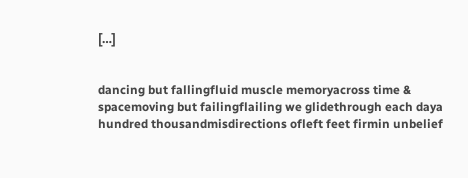[…]


dancing but fallingfluid muscle memoryacross time & spacemoving but failingflailing we glidethrough each daya hundred thousandmisdirections ofleft feet firmin unbelief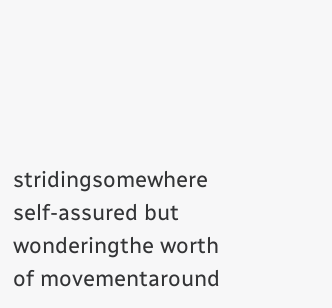stridingsomewhere self-assured but wonderingthe worth of movementaround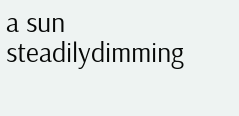a sun steadilydimming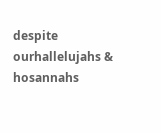despite ourhallelujahs & hosannahs